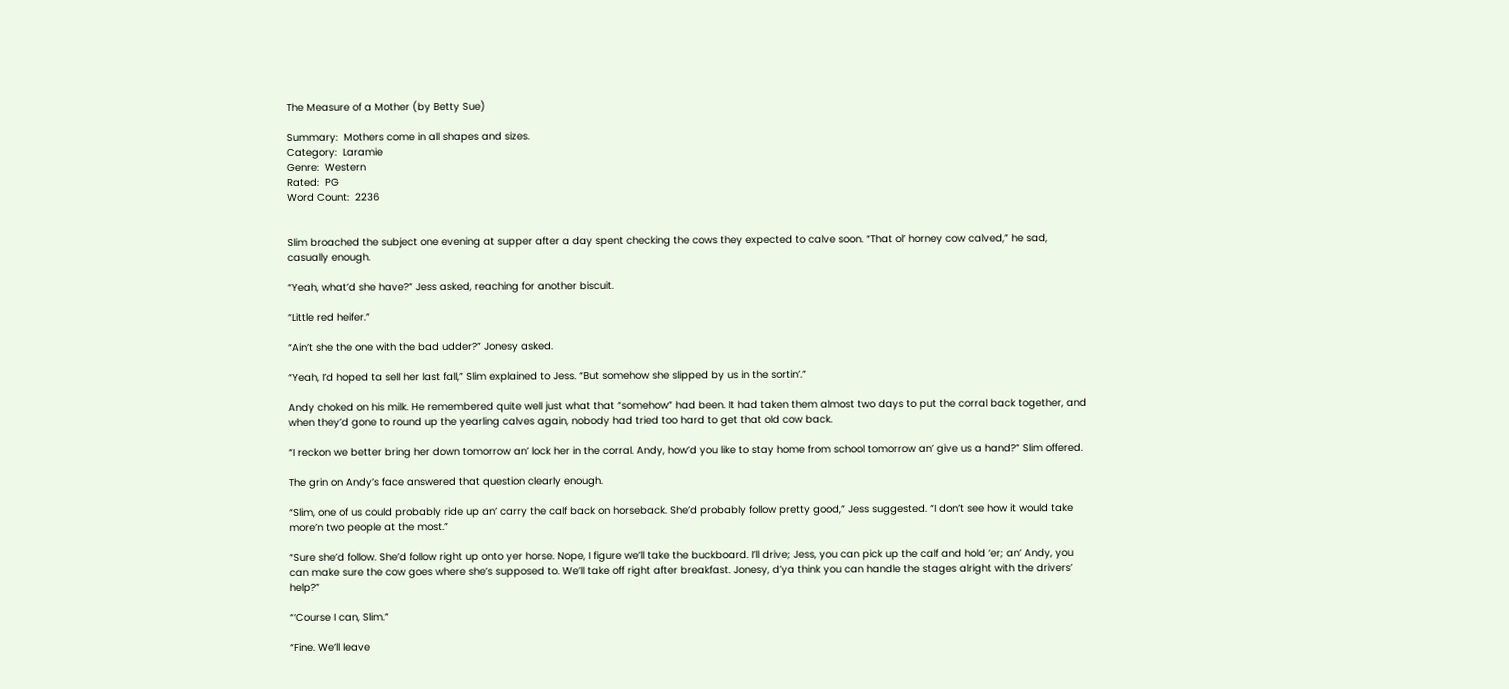The Measure of a Mother (by Betty Sue)

Summary:  Mothers come in all shapes and sizes.
Category:  Laramie
Genre:  Western
Rated:  PG
Word Count:  2236


Slim broached the subject one evening at supper after a day spent checking the cows they expected to calve soon. “That ol’ horney cow calved,” he sad, casually enough.

“Yeah, what’d she have?” Jess asked, reaching for another biscuit.

“Little red heifer.”

“Ain’t she the one with the bad udder?” Jonesy asked.

“Yeah, I’d hoped ta sell her last fall,” Slim explained to Jess. “But somehow she slipped by us in the sortin’.”

Andy choked on his milk. He remembered quite well just what that “somehow” had been. It had taken them almost two days to put the corral back together, and when they’d gone to round up the yearling calves again, nobody had tried too hard to get that old cow back.

“I reckon we better bring her down tomorrow an’ lock her in the corral. Andy, how’d you like to stay home from school tomorrow an’ give us a hand?” Slim offered.

The grin on Andy’s face answered that question clearly enough.

“Slim, one of us could probably ride up an’ carry the calf back on horseback. She’d probably follow pretty good,” Jess suggested. “I don’t see how it would take more’n two people at the most.”

“Sure she’d follow. She’d follow right up onto yer horse. Nope, I figure we’ll take the buckboard. I’ll drive; Jess, you can pick up the calf and hold ‘er; an’ Andy, you can make sure the cow goes where she’s supposed to. We’ll take off right after breakfast. Jonesy, d’ya think you can handle the stages alright with the drivers’ help?”

“‘Course I can, Slim.”

“Fine. We’ll leave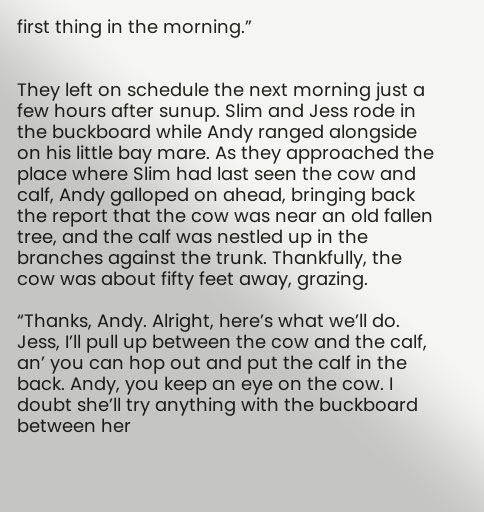first thing in the morning.”


They left on schedule the next morning just a few hours after sunup. Slim and Jess rode in the buckboard while Andy ranged alongside on his little bay mare. As they approached the place where Slim had last seen the cow and calf, Andy galloped on ahead, bringing back the report that the cow was near an old fallen tree, and the calf was nestled up in the branches against the trunk. Thankfully, the cow was about fifty feet away, grazing.

“Thanks, Andy. Alright, here’s what we’ll do. Jess, I’ll pull up between the cow and the calf, an’ you can hop out and put the calf in the back. Andy, you keep an eye on the cow. I doubt she’ll try anything with the buckboard between her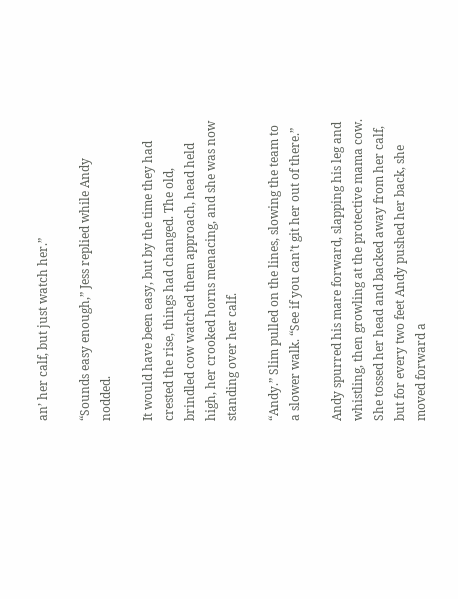an’ her calf, but just watch her.”

“Sounds easy enough,” Jess replied while Andy nodded.

It would have been easy, but by the time they had crested the rise, things had changed. The old, brindled cow watched them approach, head held high, her crooked horns menacing, and she was now standing over her calf.

“Andy.” Slim pulled on the lines, slowing the team to a slower walk. “See if you can’t git her out of there.”

Andy spurred his mare forward, slapping his leg and whistling, then growling at the protective mama cow. She tossed her head and backed away from her calf, but for every two feet Andy pushed her back, she moved forward a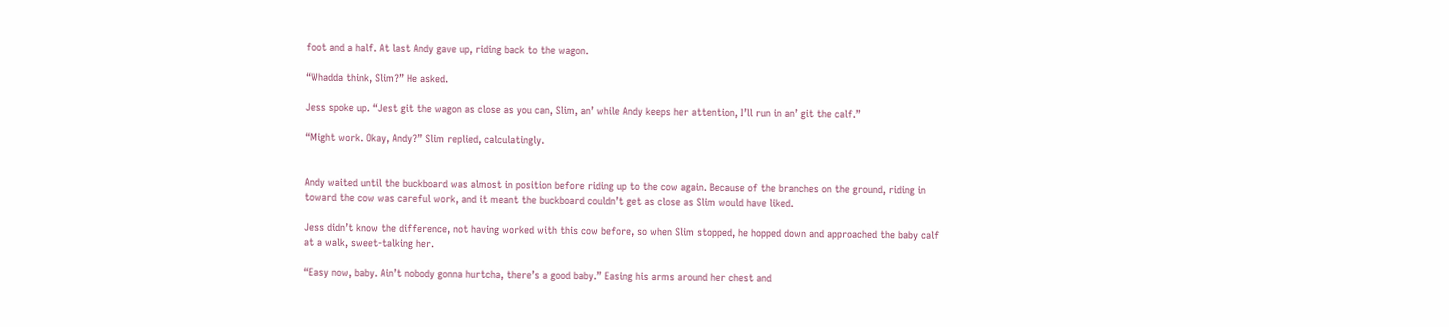foot and a half. At last Andy gave up, riding back to the wagon.

“Whadda think, Slim?” He asked.

Jess spoke up. “Jest git the wagon as close as you can, Slim, an’ while Andy keeps her attention, I’ll run in an’ git the calf.”

“Might work. Okay, Andy?” Slim replied, calculatingly.


Andy waited until the buckboard was almost in position before riding up to the cow again. Because of the branches on the ground, riding in toward the cow was careful work, and it meant the buckboard couldn’t get as close as Slim would have liked.

Jess didn’t know the difference, not having worked with this cow before, so when Slim stopped, he hopped down and approached the baby calf at a walk, sweet-talking her.

“Easy now, baby. Ain’t nobody gonna hurtcha, there’s a good baby.” Easing his arms around her chest and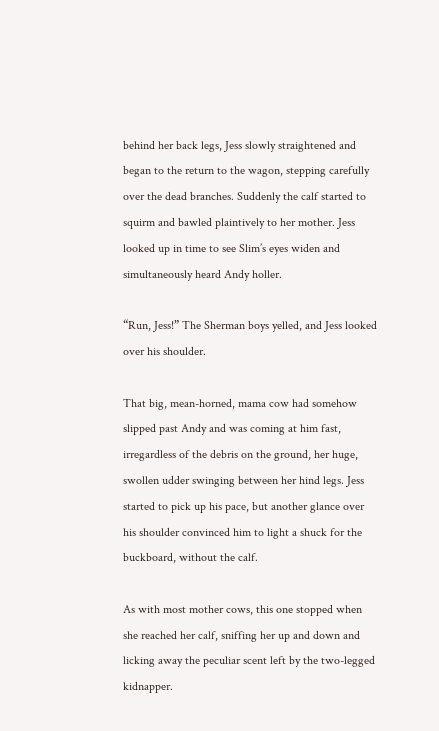behind her back legs, Jess slowly straightened and began to the return to the wagon, stepping carefully over the dead branches. Suddenly the calf started to squirm and bawled plaintively to her mother. Jess looked up in time to see Slim’s eyes widen and simultaneously heard Andy holler.

“Run, Jess!” The Sherman boys yelled, and Jess looked over his shoulder.

That big, mean-horned, mama cow had somehow slipped past Andy and was coming at him fast, irregardless of the debris on the ground, her huge, swollen udder swinging between her hind legs. Jess started to pick up his pace, but another glance over his shoulder convinced him to light a shuck for the buckboard, without the calf.

As with most mother cows, this one stopped when she reached her calf, sniffing her up and down and licking away the peculiar scent left by the two-legged kidnapper.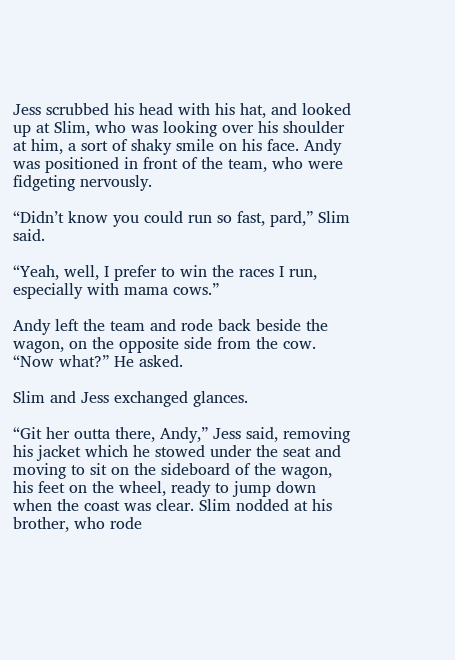Jess scrubbed his head with his hat, and looked up at Slim, who was looking over his shoulder at him, a sort of shaky smile on his face. Andy was positioned in front of the team, who were fidgeting nervously.

“Didn’t know you could run so fast, pard,” Slim said.

“Yeah, well, I prefer to win the races I run, especially with mama cows.”

Andy left the team and rode back beside the wagon, on the opposite side from the cow. “Now what?” He asked.

Slim and Jess exchanged glances.

“Git her outta there, Andy,” Jess said, removing his jacket which he stowed under the seat and moving to sit on the sideboard of the wagon, his feet on the wheel, ready to jump down when the coast was clear. Slim nodded at his brother, who rode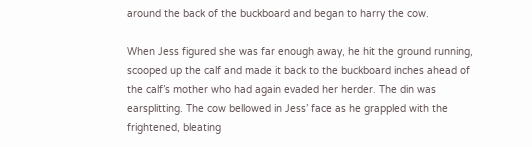around the back of the buckboard and began to harry the cow.

When Jess figured she was far enough away, he hit the ground running, scooped up the calf and made it back to the buckboard inches ahead of the calf’s mother who had again evaded her herder. The din was earsplitting. The cow bellowed in Jess’ face as he grappled with the frightened, bleating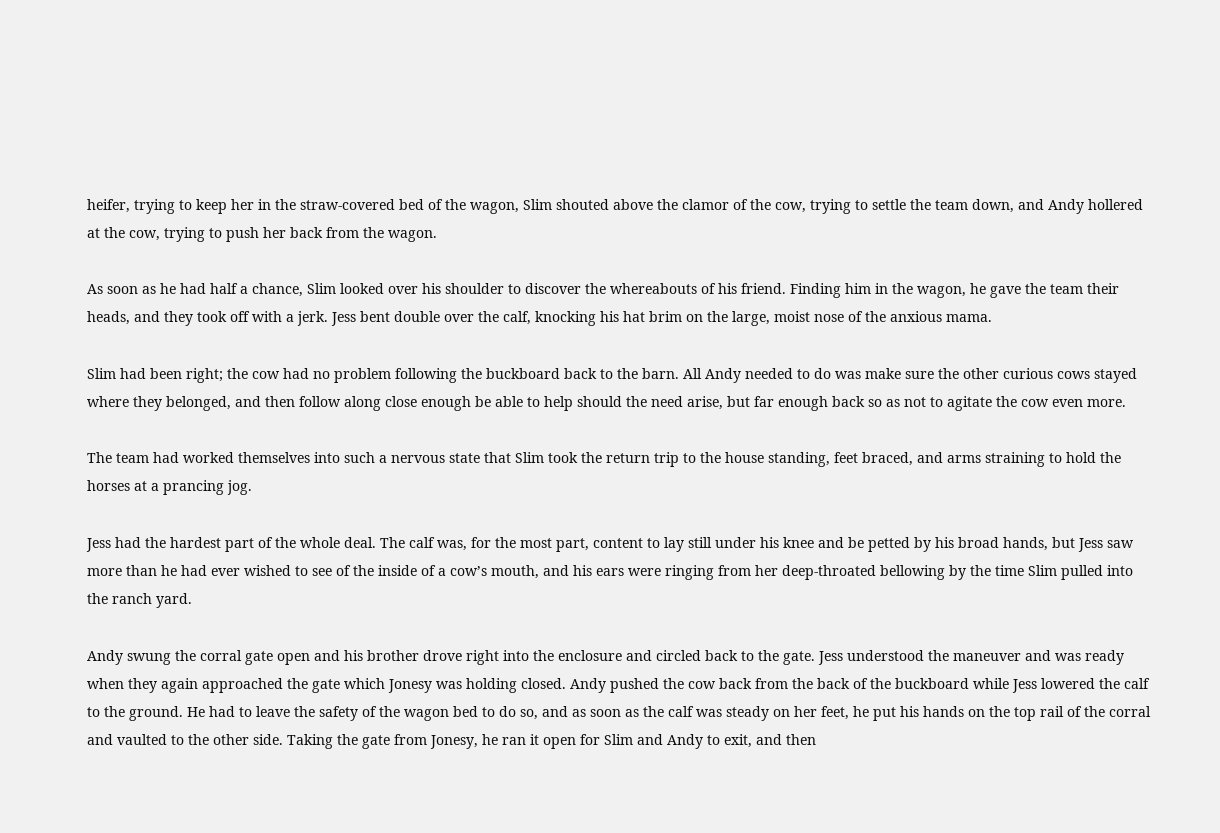heifer, trying to keep her in the straw-covered bed of the wagon, Slim shouted above the clamor of the cow, trying to settle the team down, and Andy hollered at the cow, trying to push her back from the wagon.

As soon as he had half a chance, Slim looked over his shoulder to discover the whereabouts of his friend. Finding him in the wagon, he gave the team their heads, and they took off with a jerk. Jess bent double over the calf, knocking his hat brim on the large, moist nose of the anxious mama.

Slim had been right; the cow had no problem following the buckboard back to the barn. All Andy needed to do was make sure the other curious cows stayed where they belonged, and then follow along close enough be able to help should the need arise, but far enough back so as not to agitate the cow even more.

The team had worked themselves into such a nervous state that Slim took the return trip to the house standing, feet braced, and arms straining to hold the horses at a prancing jog.

Jess had the hardest part of the whole deal. The calf was, for the most part, content to lay still under his knee and be petted by his broad hands, but Jess saw more than he had ever wished to see of the inside of a cow’s mouth, and his ears were ringing from her deep-throated bellowing by the time Slim pulled into the ranch yard.

Andy swung the corral gate open and his brother drove right into the enclosure and circled back to the gate. Jess understood the maneuver and was ready when they again approached the gate which Jonesy was holding closed. Andy pushed the cow back from the back of the buckboard while Jess lowered the calf to the ground. He had to leave the safety of the wagon bed to do so, and as soon as the calf was steady on her feet, he put his hands on the top rail of the corral and vaulted to the other side. Taking the gate from Jonesy, he ran it open for Slim and Andy to exit, and then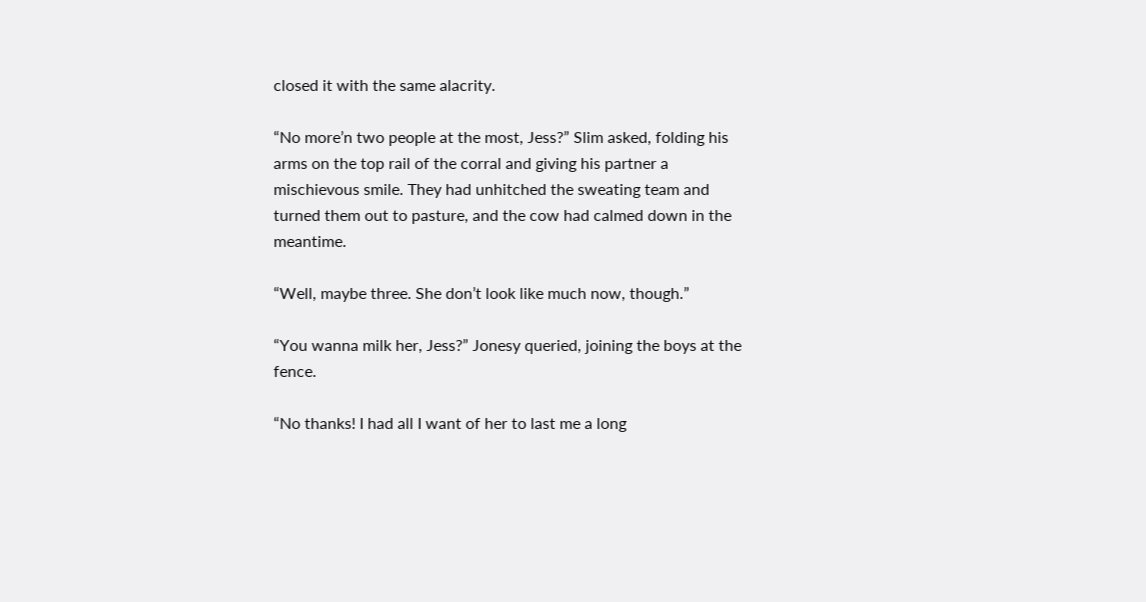closed it with the same alacrity.

“No more’n two people at the most, Jess?” Slim asked, folding his arms on the top rail of the corral and giving his partner a mischievous smile. They had unhitched the sweating team and turned them out to pasture, and the cow had calmed down in the meantime.

“Well, maybe three. She don’t look like much now, though.”

“You wanna milk her, Jess?” Jonesy queried, joining the boys at the fence.

“No thanks! I had all I want of her to last me a long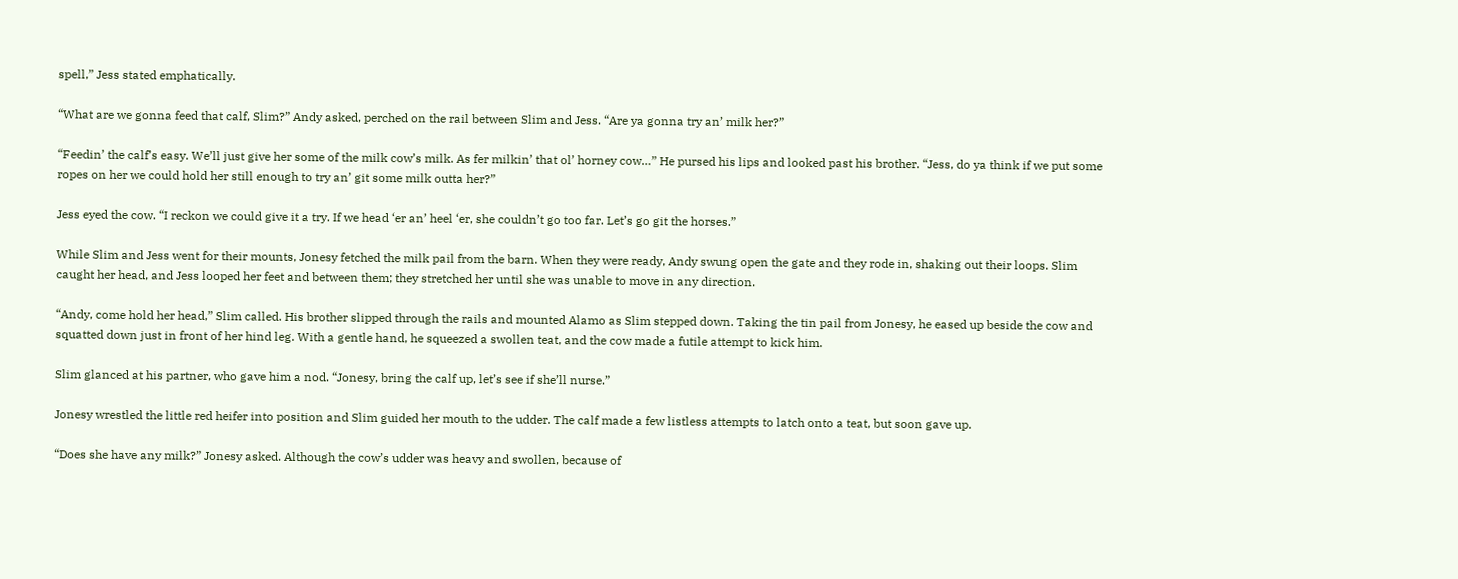spell,” Jess stated emphatically.

“What are we gonna feed that calf, Slim?” Andy asked, perched on the rail between Slim and Jess. “Are ya gonna try an’ milk her?”

“Feedin’ the calf’s easy. We’ll just give her some of the milk cow’s milk. As fer milkin’ that ol’ horney cow…” He pursed his lips and looked past his brother. “Jess, do ya think if we put some ropes on her we could hold her still enough to try an’ git some milk outta her?”

Jess eyed the cow. “I reckon we could give it a try. If we head ‘er an’ heel ‘er, she couldn’t go too far. Let’s go git the horses.”

While Slim and Jess went for their mounts, Jonesy fetched the milk pail from the barn. When they were ready, Andy swung open the gate and they rode in, shaking out their loops. Slim caught her head, and Jess looped her feet and between them; they stretched her until she was unable to move in any direction.

“Andy, come hold her head,” Slim called. His brother slipped through the rails and mounted Alamo as Slim stepped down. Taking the tin pail from Jonesy, he eased up beside the cow and squatted down just in front of her hind leg. With a gentle hand, he squeezed a swollen teat, and the cow made a futile attempt to kick him.

Slim glanced at his partner, who gave him a nod. “Jonesy, bring the calf up, let’s see if she’ll nurse.”

Jonesy wrestled the little red heifer into position and Slim guided her mouth to the udder. The calf made a few listless attempts to latch onto a teat, but soon gave up.

“Does she have any milk?” Jonesy asked. Although the cow’s udder was heavy and swollen, because of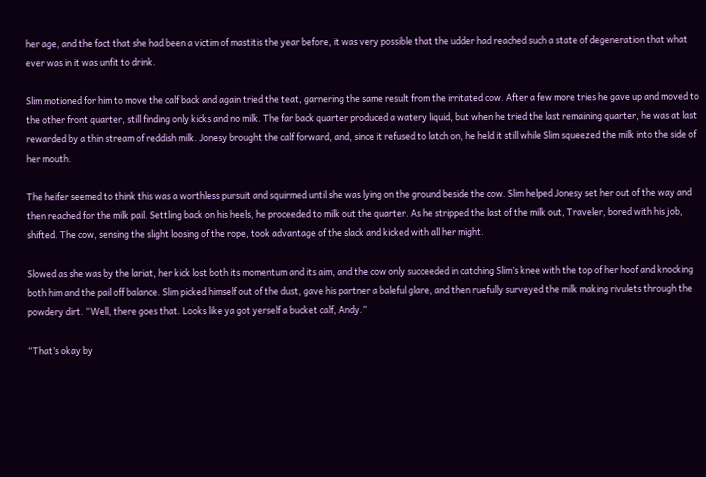her age, and the fact that she had been a victim of mastitis the year before, it was very possible that the udder had reached such a state of degeneration that what ever was in it was unfit to drink.

Slim motioned for him to move the calf back and again tried the teat, garnering the same result from the irritated cow. After a few more tries he gave up and moved to the other front quarter, still finding only kicks and no milk. The far back quarter produced a watery liquid, but when he tried the last remaining quarter, he was at last rewarded by a thin stream of reddish milk. Jonesy brought the calf forward, and, since it refused to latch on, he held it still while Slim squeezed the milk into the side of her mouth.

The heifer seemed to think this was a worthless pursuit and squirmed until she was lying on the ground beside the cow. Slim helped Jonesy set her out of the way and then reached for the milk pail. Settling back on his heels, he proceeded to milk out the quarter. As he stripped the last of the milk out, Traveler, bored with his job, shifted. The cow, sensing the slight loosing of the rope, took advantage of the slack and kicked with all her might.

Slowed as she was by the lariat, her kick lost both its momentum and its aim, and the cow only succeeded in catching Slim’s knee with the top of her hoof and knocking both him and the pail off balance. Slim picked himself out of the dust, gave his partner a baleful glare, and then ruefully surveyed the milk making rivulets through the powdery dirt. “Well, there goes that. Looks like ya got yerself a bucket calf, Andy.”

“That’s okay by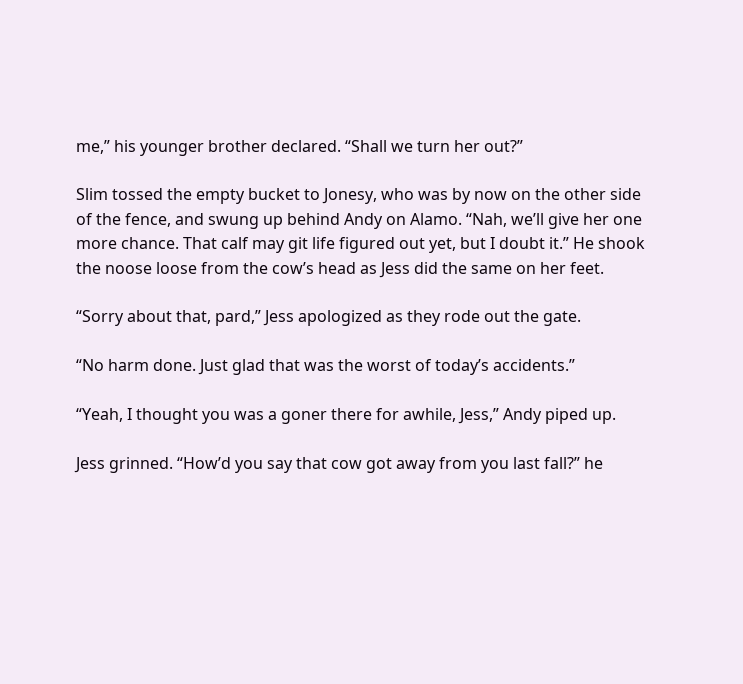me,” his younger brother declared. “Shall we turn her out?”

Slim tossed the empty bucket to Jonesy, who was by now on the other side of the fence, and swung up behind Andy on Alamo. “Nah, we’ll give her one more chance. That calf may git life figured out yet, but I doubt it.” He shook the noose loose from the cow’s head as Jess did the same on her feet.

“Sorry about that, pard,” Jess apologized as they rode out the gate.

“No harm done. Just glad that was the worst of today’s accidents.”

“Yeah, I thought you was a goner there for awhile, Jess,” Andy piped up.

Jess grinned. “How’d you say that cow got away from you last fall?” he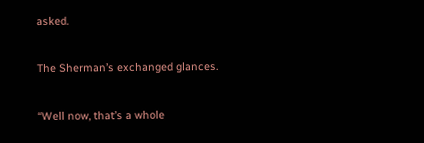asked.

The Sherman’s exchanged glances.

“Well now, that’s a whole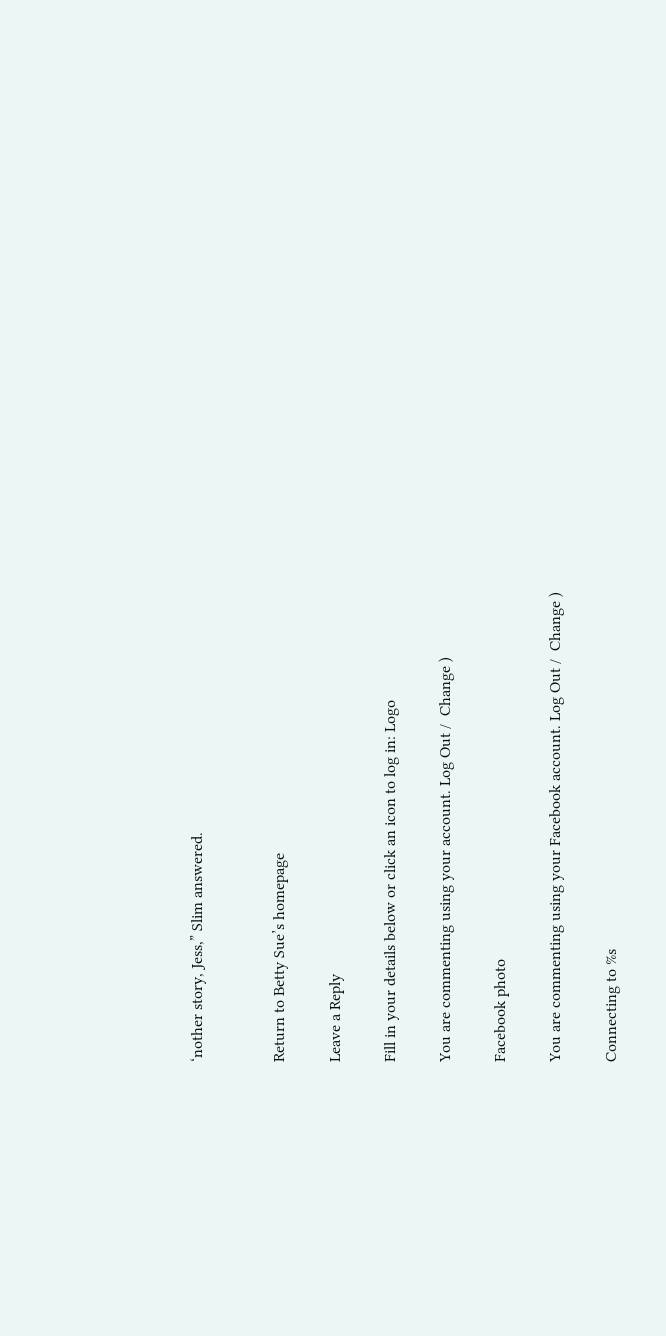‘nother story, Jess,” Slim answered.


Return to Betty Sue’s homepage

Leave a Reply

Fill in your details below or click an icon to log in: Logo

You are commenting using your account. Log Out /  Change )

Facebook photo

You are commenting using your Facebook account. Log Out /  Change )

Connecting to %s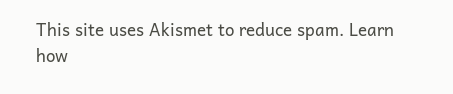This site uses Akismet to reduce spam. Learn how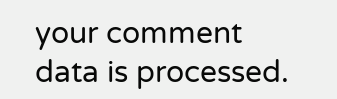your comment data is processed.